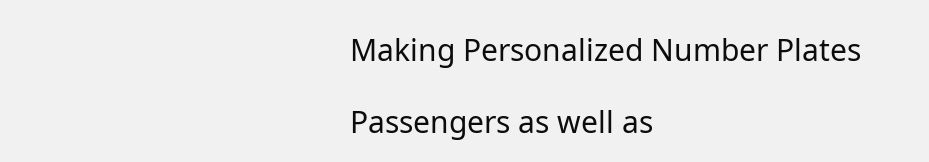Making Personalized Number Plates

Passengers as well as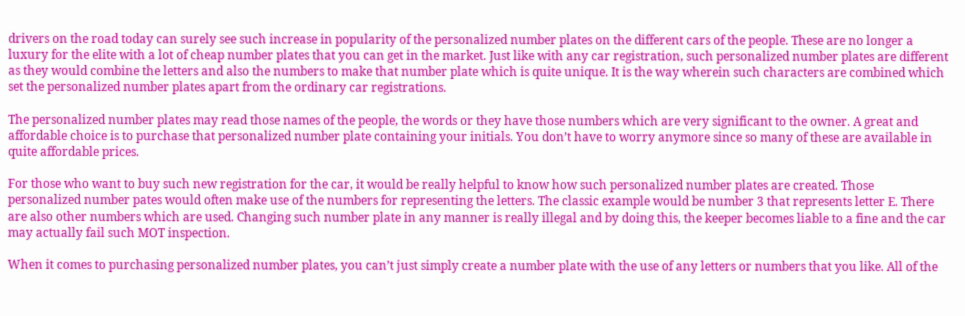drivers on the road today can surely see such increase in popularity of the personalized number plates on the different cars of the people. These are no longer a luxury for the elite with a lot of cheap number plates that you can get in the market. Just like with any car registration, such personalized number plates are different as they would combine the letters and also the numbers to make that number plate which is quite unique. It is the way wherein such characters are combined which set the personalized number plates apart from the ordinary car registrations.

The personalized number plates may read those names of the people, the words or they have those numbers which are very significant to the owner. A great and affordable choice is to purchase that personalized number plate containing your initials. You don’t have to worry anymore since so many of these are available in quite affordable prices.

For those who want to buy such new registration for the car, it would be really helpful to know how such personalized number plates are created. Those personalized number pates would often make use of the numbers for representing the letters. The classic example would be number 3 that represents letter E. There are also other numbers which are used. Changing such number plate in any manner is really illegal and by doing this, the keeper becomes liable to a fine and the car may actually fail such MOT inspection.

When it comes to purchasing personalized number plates, you can’t just simply create a number plate with the use of any letters or numbers that you like. All of the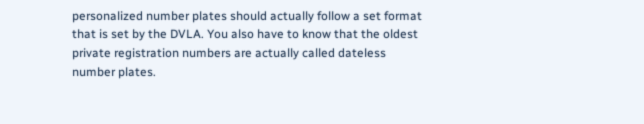personalized number plates should actually follow a set format that is set by the DVLA. You also have to know that the oldest private registration numbers are actually called dateless number plates.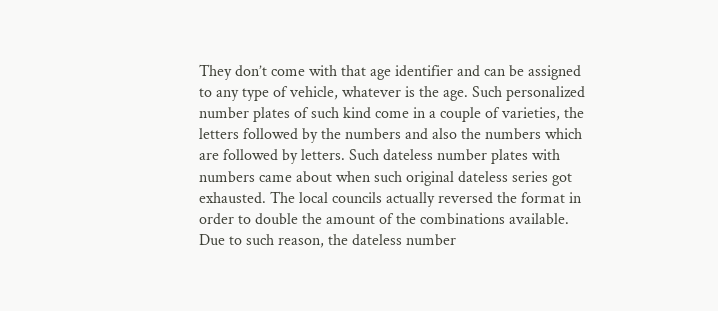They don’t come with that age identifier and can be assigned to any type of vehicle, whatever is the age. Such personalized number plates of such kind come in a couple of varieties, the letters followed by the numbers and also the numbers which are followed by letters. Such dateless number plates with numbers came about when such original dateless series got exhausted. The local councils actually reversed the format in order to double the amount of the combinations available. Due to such reason, the dateless number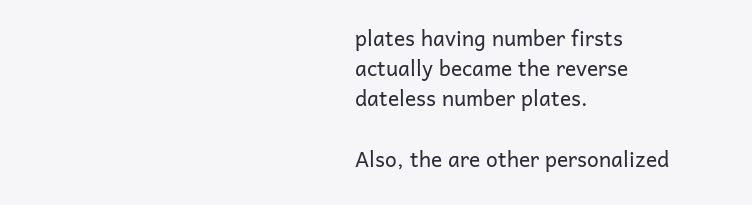plates having number firsts actually became the reverse dateless number plates.

Also, the are other personalized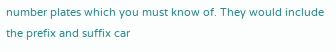number plates which you must know of. They would include the prefix and suffix car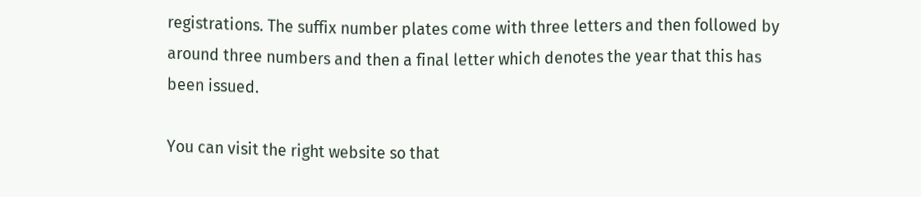registrations. The suffix number plates come with three letters and then followed by around three numbers and then a final letter which denotes the year that this has been issued.

You can visit the right website so that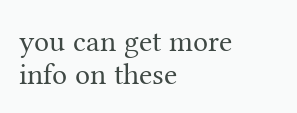you can get more info on these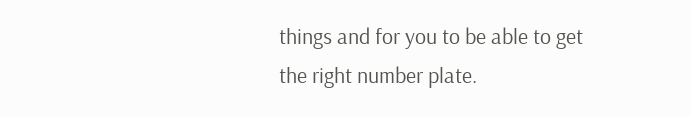things and for you to be able to get the right number plate.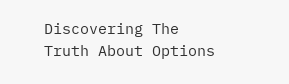Discovering The Truth About Options